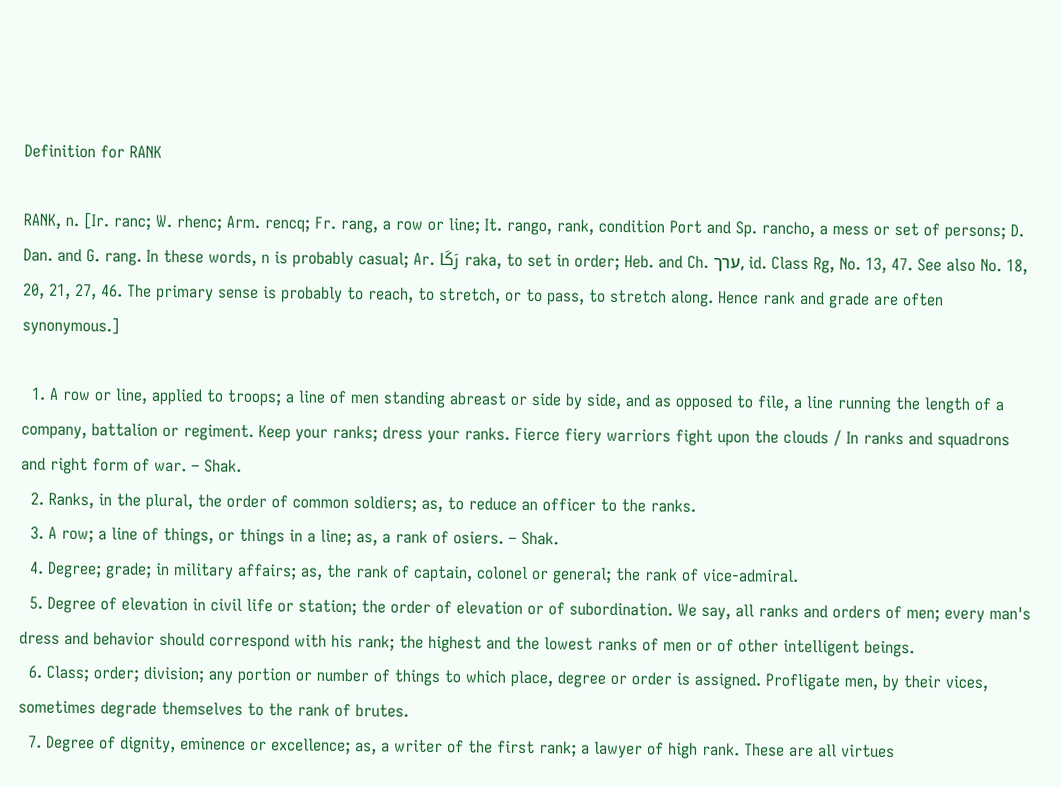Definition for RANK

RANK, n. [Ir. ranc; W. rhenc; Arm. rencq; Fr. rang, a row or line; It. rango, rank, condition Port and Sp. rancho, a mess or set of persons; D. Dan. and G. rang. In these words, n is probably casual; Ar. رَكَا raka, to set in order; Heb. and Ch. ערך, id. Class Rg, No. 13, 47. See also No. 18, 20, 21, 27, 46. The primary sense is probably to reach, to stretch, or to pass, to stretch along. Hence rank and grade are often synonymous.]

  1. A row or line, applied to troops; a line of men standing abreast or side by side, and as opposed to file, a line running the length of a company, battalion or regiment. Keep your ranks; dress your ranks. Fierce fiery warriors fight upon the clouds / In ranks and squadrons and right form of war. – Shak.
  2. Ranks, in the plural, the order of common soldiers; as, to reduce an officer to the ranks.
  3. A row; a line of things, or things in a line; as, a rank of osiers. – Shak.
  4. Degree; grade; in military affairs; as, the rank of captain, colonel or general; the rank of vice-admiral.
  5. Degree of elevation in civil life or station; the order of elevation or of subordination. We say, all ranks and orders of men; every man's dress and behavior should correspond with his rank; the highest and the lowest ranks of men or of other intelligent beings.
  6. Class; order; division; any portion or number of things to which place, degree or order is assigned. Profligate men, by their vices, sometimes degrade themselves to the rank of brutes.
  7. Degree of dignity, eminence or excellence; as, a writer of the first rank; a lawyer of high rank. These are all virtues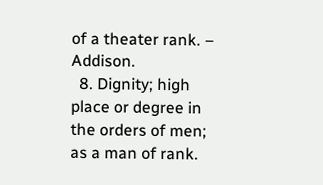of a theater rank. – Addison.
  8. Dignity; high place or degree in the orders of men; as a man of rank.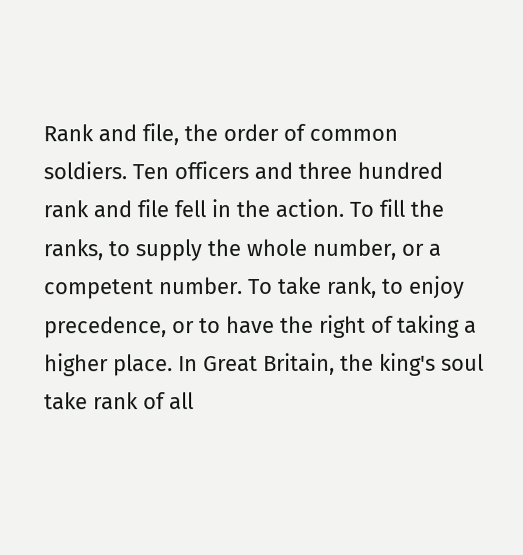Rank and file, the order of common soldiers. Ten officers and three hundred rank and file fell in the action. To fill the ranks, to supply the whole number, or a competent number. To take rank, to enjoy precedence, or to have the right of taking a higher place. In Great Britain, the king's soul take rank of all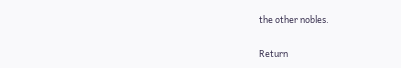the other nobles.

Return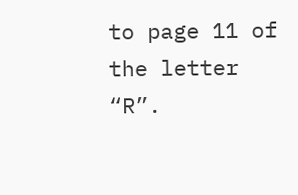to page 11 of the letter “R”.